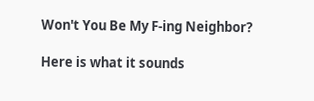Won't You Be My F-ing Neighbor?

Here is what it sounds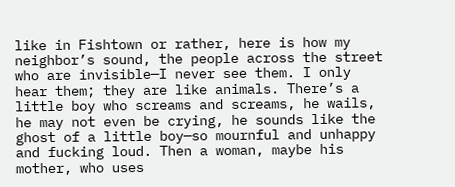like in Fishtown or rather, here is how my neighbor’s sound, the people across the street who are invisible—I never see them. I only hear them; they are like animals. There’s a little boy who screams and screams, he wails, he may not even be crying, he sounds like the ghost of a little boy—so mournful and unhappy and fucking loud. Then a woman, maybe his mother, who uses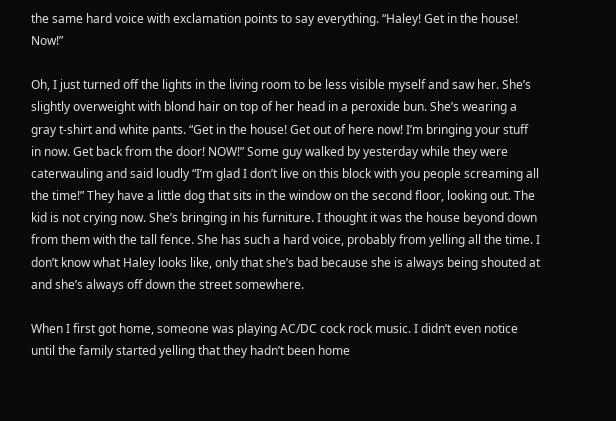the same hard voice with exclamation points to say everything. “Haley! Get in the house! Now!”

Oh, I just turned off the lights in the living room to be less visible myself and saw her. She’s slightly overweight with blond hair on top of her head in a peroxide bun. She’s wearing a gray t-shirt and white pants. “Get in the house! Get out of here now! I’m bringing your stuff in now. Get back from the door! NOW!” Some guy walked by yesterday while they were caterwauling and said loudly “I’m glad I don’t live on this block with you people screaming all the time!” They have a little dog that sits in the window on the second floor, looking out. The kid is not crying now. She’s bringing in his furniture. I thought it was the house beyond down from them with the tall fence. She has such a hard voice, probably from yelling all the time. I don’t know what Haley looks like, only that she’s bad because she is always being shouted at and she’s always off down the street somewhere.

When I first got home, someone was playing AC/DC cock rock music. I didn’t even notice until the family started yelling that they hadn’t been home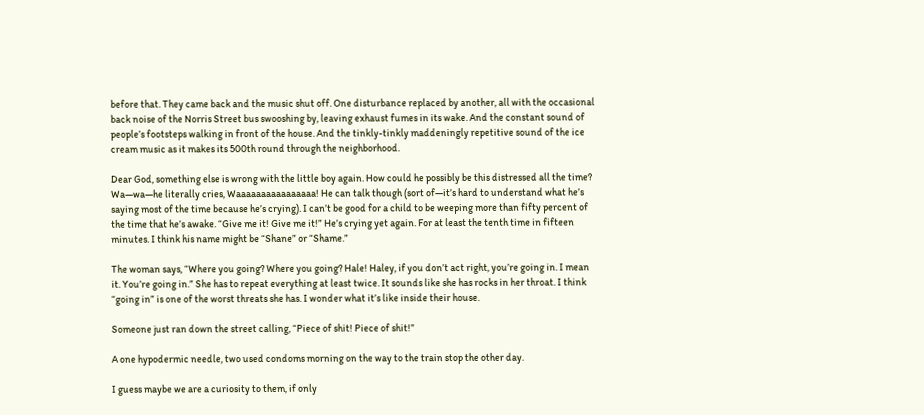before that. They came back and the music shut off. One disturbance replaced by another, all with the occasional back noise of the Norris Street bus swooshing by, leaving exhaust fumes in its wake. And the constant sound of people’s footsteps walking in front of the house. And the tinkly-tinkly maddeningly repetitive sound of the ice cream music as it makes its 500th round through the neighborhood.

Dear God, something else is wrong with the little boy again. How could he possibly be this distressed all the time? Wa—wa—he literally cries, Waaaaaaaaaaaaaaaa! He can talk though (sort of—it’s hard to understand what he’s saying most of the time because he’s crying). I can’t be good for a child to be weeping more than fifty percent of the time that he’s awake. “Give me it! Give me it!” He’s crying yet again. For at least the tenth time in fifteen minutes. I think his name might be “Shane” or “Shame.”

The woman says, “Where you going? Where you going? Hale! Haley, if you don’t act right, you’re going in. I mean it. You’re going in.” She has to repeat everything at least twice. It sounds like she has rocks in her throat. I think “going in” is one of the worst threats she has. I wonder what it’s like inside their house.

Someone just ran down the street calling, “Piece of shit! Piece of shit!”

A one hypodermic needle, two used condoms morning on the way to the train stop the other day.

I guess maybe we are a curiosity to them, if only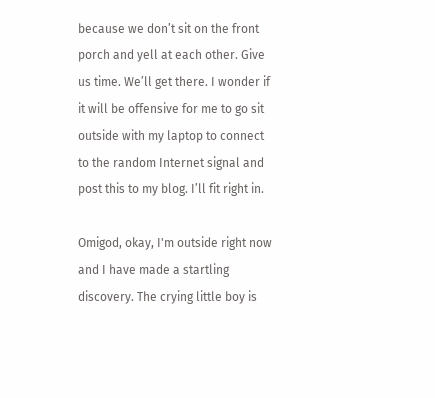because we don’t sit on the front porch and yell at each other. Give us time. We’ll get there. I wonder if it will be offensive for me to go sit outside with my laptop to connect to the random Internet signal and post this to my blog. I’ll fit right in.

Omigod, okay, I'm outside right now and I have made a startling discovery. The crying little boy is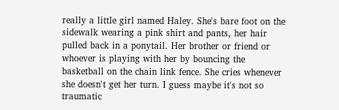really a little girl named Haley. She's bare foot on the sidewalk wearing a pink shirt and pants, her hair pulled back in a ponytail. Her brother or friend or whoever is playing with her by bouncing the basketball on the chain link fence. She cries whenever she doesn't get her turn. I guess maybe it's not so traumatic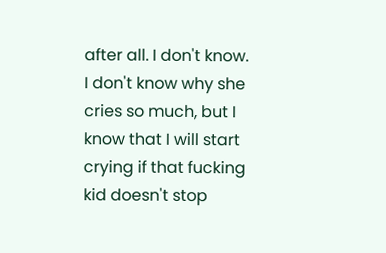after all. I don't know. I don't know why she cries so much, but I know that I will start crying if that fucking kid doesn't stop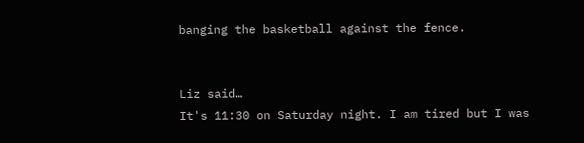banging the basketball against the fence.


Liz said…
It's 11:30 on Saturday night. I am tired but I was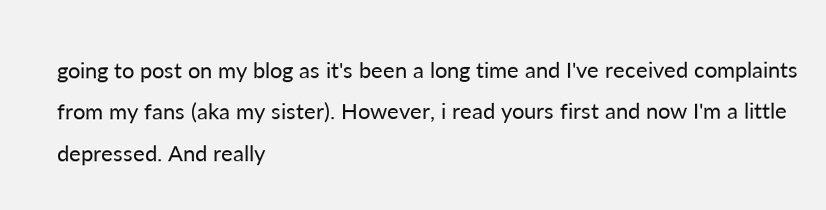going to post on my blog as it's been a long time and I've received complaints from my fans (aka my sister). However, i read yours first and now I'm a little depressed. And really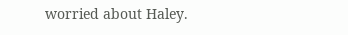worried about Haley.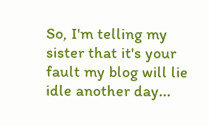So, I'm telling my sister that it's your fault my blog will lie idle another day...